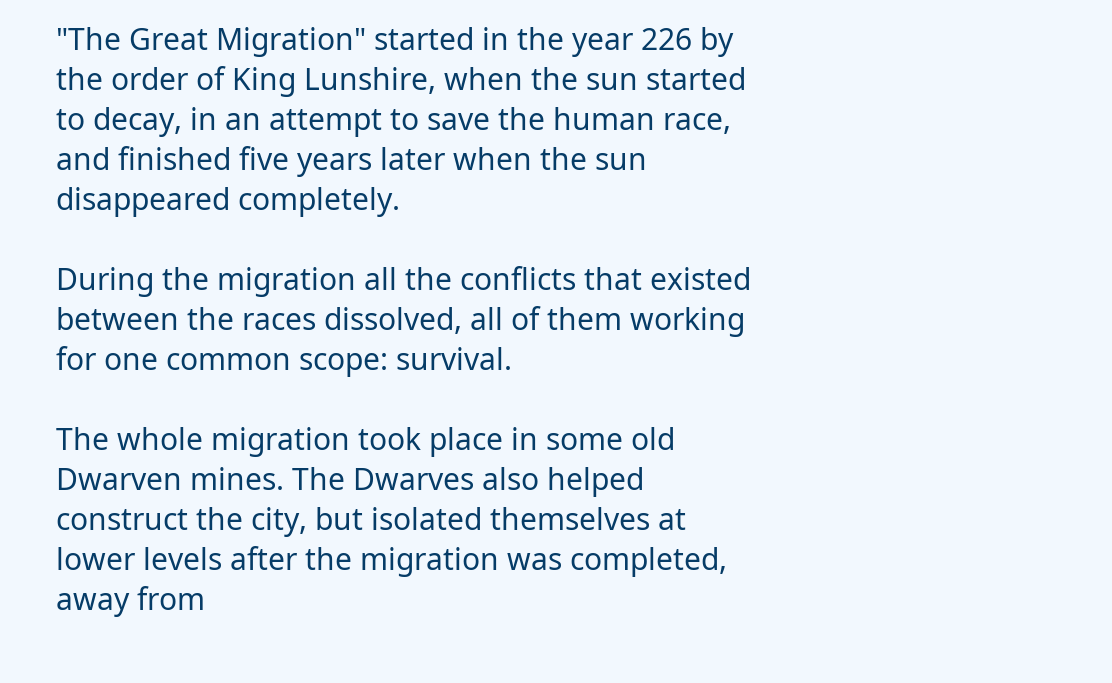"The Great Migration" started in the year 226 by the order of King Lunshire, when the sun started to decay, in an attempt to save the human race, and finished five years later when the sun disappeared completely.

During the migration all the conflicts that existed between the races dissolved, all of them working for one common scope: survival.

The whole migration took place in some old Dwarven mines. The Dwarves also helped construct the city, but isolated themselves at lower levels after the migration was completed, away from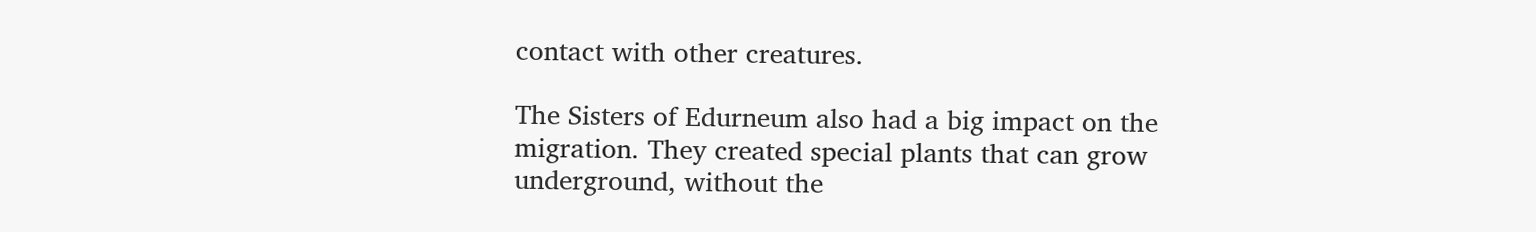contact with other creatures.

The Sisters of Edurneum also had a big impact on the migration. They created special plants that can grow underground, without the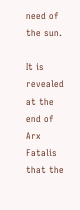need of the sun.

It is revealed at the end of Arx Fatalis that the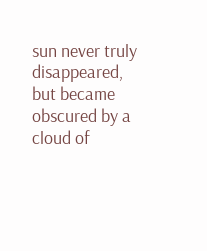sun never truly disappeared, but became obscured by a cloud of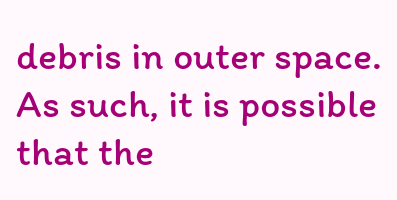debris in outer space. As such, it is possible that the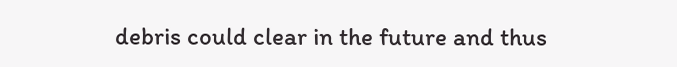debris could clear in the future and thus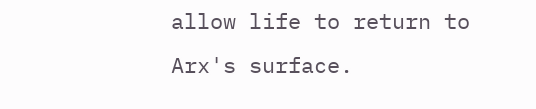allow life to return to Arx's surface.